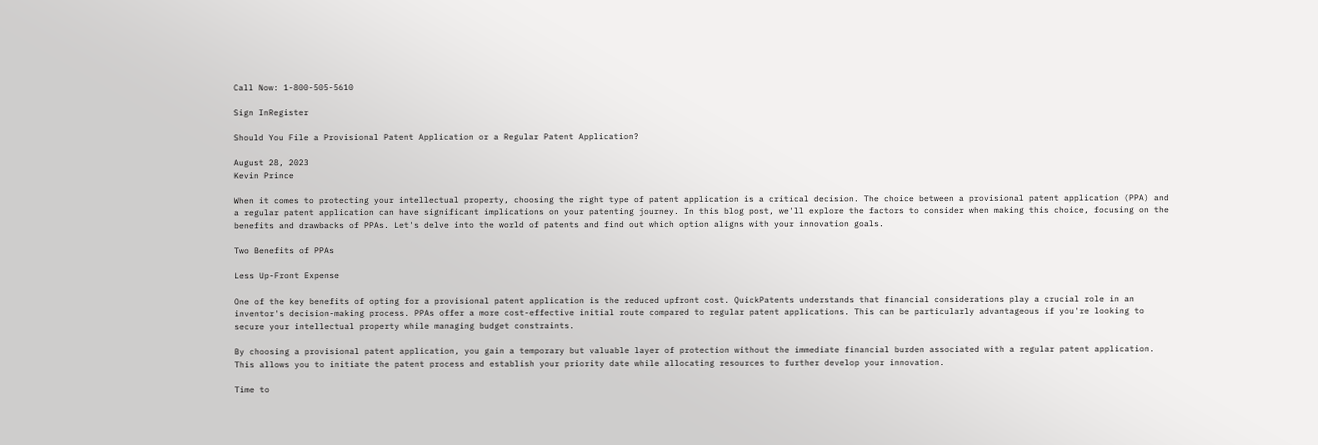Call Now: 1-800-505-5610

Sign InRegister

Should You File a Provisional Patent Application or a Regular Patent Application?

August 28, 2023
Kevin Prince

When it comes to protecting your intellectual property, choosing the right type of patent application is a critical decision. The choice between a provisional patent application (PPA) and a regular patent application can have significant implications on your patenting journey. In this blog post, we'll explore the factors to consider when making this choice, focusing on the benefits and drawbacks of PPAs. Let's delve into the world of patents and find out which option aligns with your innovation goals.

Two Benefits of PPAs

Less Up-Front Expense

One of the key benefits of opting for a provisional patent application is the reduced upfront cost. QuickPatents understands that financial considerations play a crucial role in an inventor's decision-making process. PPAs offer a more cost-effective initial route compared to regular patent applications. This can be particularly advantageous if you're looking to secure your intellectual property while managing budget constraints.

By choosing a provisional patent application, you gain a temporary but valuable layer of protection without the immediate financial burden associated with a regular patent application. This allows you to initiate the patent process and establish your priority date while allocating resources to further develop your innovation.

Time to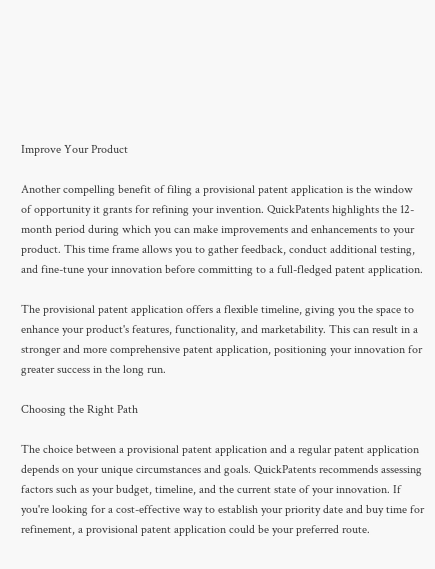Improve Your Product

Another compelling benefit of filing a provisional patent application is the window of opportunity it grants for refining your invention. QuickPatents highlights the 12-month period during which you can make improvements and enhancements to your product. This time frame allows you to gather feedback, conduct additional testing, and fine-tune your innovation before committing to a full-fledged patent application.

The provisional patent application offers a flexible timeline, giving you the space to enhance your product's features, functionality, and marketability. This can result in a stronger and more comprehensive patent application, positioning your innovation for greater success in the long run.

Choosing the Right Path

The choice between a provisional patent application and a regular patent application depends on your unique circumstances and goals. QuickPatents recommends assessing factors such as your budget, timeline, and the current state of your innovation. If you're looking for a cost-effective way to establish your priority date and buy time for refinement, a provisional patent application could be your preferred route.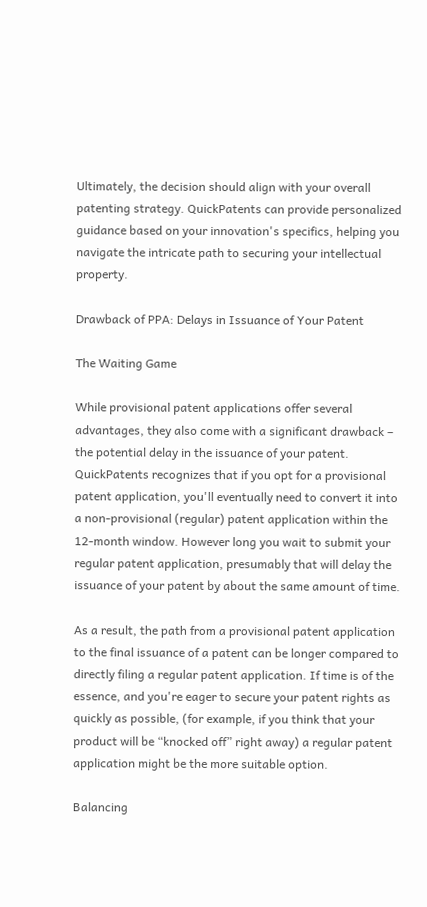Ultimately, the decision should align with your overall patenting strategy. QuickPatents can provide personalized guidance based on your innovation's specifics, helping you navigate the intricate path to securing your intellectual property.

Drawback of PPA: Delays in Issuance of Your Patent

The Waiting Game

While provisional patent applications offer several advantages, they also come with a significant drawback – the potential delay in the issuance of your patent. QuickPatents recognizes that if you opt for a provisional patent application, you'll eventually need to convert it into a non-provisional (regular) patent application within the 12-month window. However long you wait to submit your regular patent application, presumably that will delay the issuance of your patent by about the same amount of time.

As a result, the path from a provisional patent application to the final issuance of a patent can be longer compared to directly filing a regular patent application. If time is of the essence, and you're eager to secure your patent rights as quickly as possible, (for example, if you think that your product will be “knocked off” right away) a regular patent application might be the more suitable option.

Balancing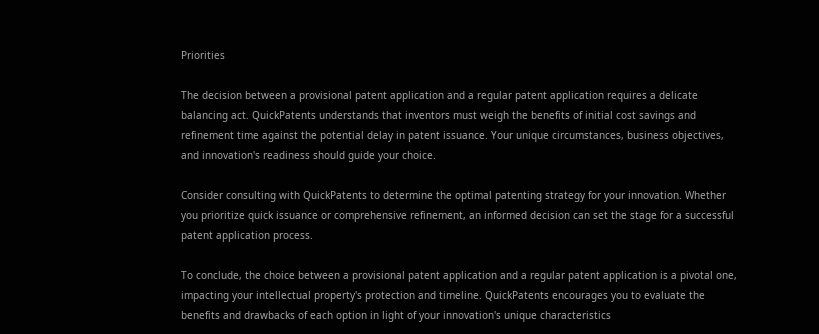Priorities

The decision between a provisional patent application and a regular patent application requires a delicate balancing act. QuickPatents understands that inventors must weigh the benefits of initial cost savings and refinement time against the potential delay in patent issuance. Your unique circumstances, business objectives, and innovation's readiness should guide your choice.

Consider consulting with QuickPatents to determine the optimal patenting strategy for your innovation. Whether you prioritize quick issuance or comprehensive refinement, an informed decision can set the stage for a successful patent application process.

To conclude, the choice between a provisional patent application and a regular patent application is a pivotal one, impacting your intellectual property's protection and timeline. QuickPatents encourages you to evaluate the benefits and drawbacks of each option in light of your innovation's unique characteristics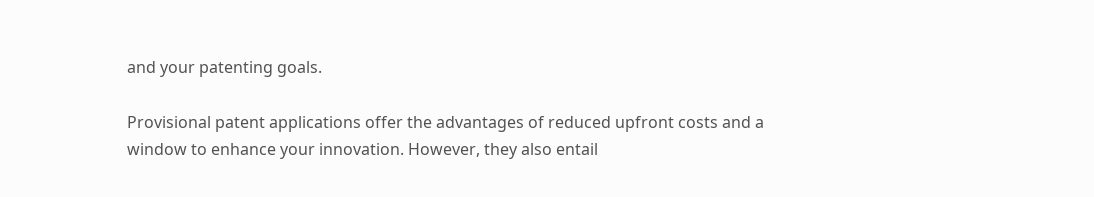and your patenting goals.

Provisional patent applications offer the advantages of reduced upfront costs and a window to enhance your innovation. However, they also entail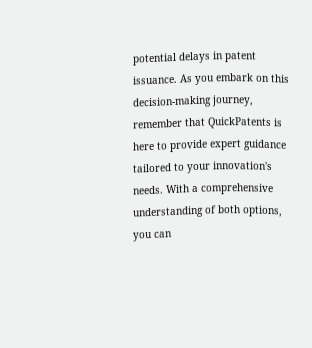potential delays in patent issuance. As you embark on this decision-making journey, remember that QuickPatents is here to provide expert guidance tailored to your innovation's needs. With a comprehensive understanding of both options, you can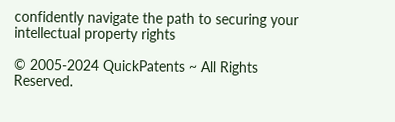confidently navigate the path to securing your intellectual property rights

© 2005-2024 QuickPatents ~ All Rights Reserved.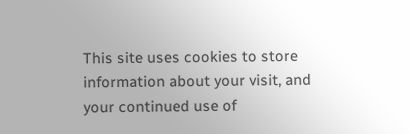This site uses cookies to store information about your visit, and your continued use of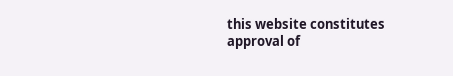this website constitutes approval of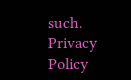such.
Privacy Policy